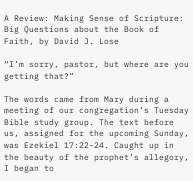A Review: Making Sense of Scripture: Big Questions about the Book of Faith, by David J. Lose

“I’m sorry, pastor, but where are you getting that?”

The words came from Mary during a meeting of our congregation’s Tuesday Bible study group. The text before us, assigned for the upcoming Sunday, was Ezekiel 17:22-24. Caught up in the beauty of the prophet’s allegory, I began to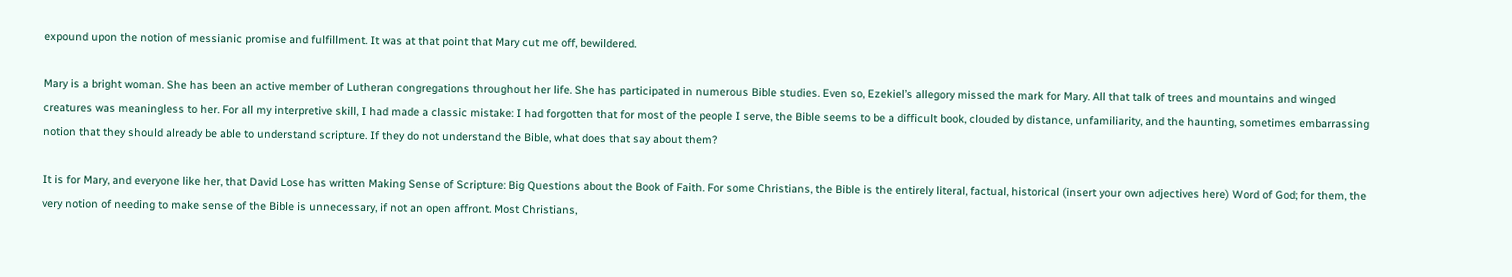expound upon the notion of messianic promise and fulfillment. It was at that point that Mary cut me off, bewildered.

Mary is a bright woman. She has been an active member of Lutheran congregations throughout her life. She has participated in numerous Bible studies. Even so, Ezekiel’s allegory missed the mark for Mary. All that talk of trees and mountains and winged creatures was meaningless to her. For all my interpretive skill, I had made a classic mistake: I had forgotten that for most of the people I serve, the Bible seems to be a difficult book, clouded by distance, unfamiliarity, and the haunting, sometimes embarrassing notion that they should already be able to understand scripture. If they do not understand the Bible, what does that say about them?

It is for Mary, and everyone like her, that David Lose has written Making Sense of Scripture: Big Questions about the Book of Faith. For some Christians, the Bible is the entirely literal, factual, historical (insert your own adjectives here) Word of God; for them, the very notion of needing to make sense of the Bible is unnecessary, if not an open affront. Most Christians,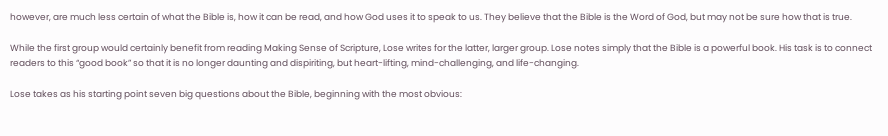however, are much less certain of what the Bible is, how it can be read, and how God uses it to speak to us. They believe that the Bible is the Word of God, but may not be sure how that is true.

While the first group would certainly benefit from reading Making Sense of Scripture, Lose writes for the latter, larger group. Lose notes simply that the Bible is a powerful book. His task is to connect readers to this “good book” so that it is no longer daunting and dispiriting, but heart-lifting, mind-challenging, and life-changing.

Lose takes as his starting point seven big questions about the Bible, beginning with the most obvious: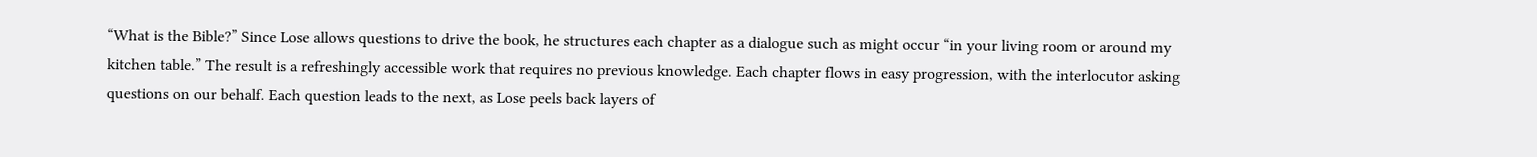“What is the Bible?” Since Lose allows questions to drive the book, he structures each chapter as a dialogue such as might occur “in your living room or around my kitchen table.” The result is a refreshingly accessible work that requires no previous knowledge. Each chapter flows in easy progression, with the interlocutor asking questions on our behalf. Each question leads to the next, as Lose peels back layers of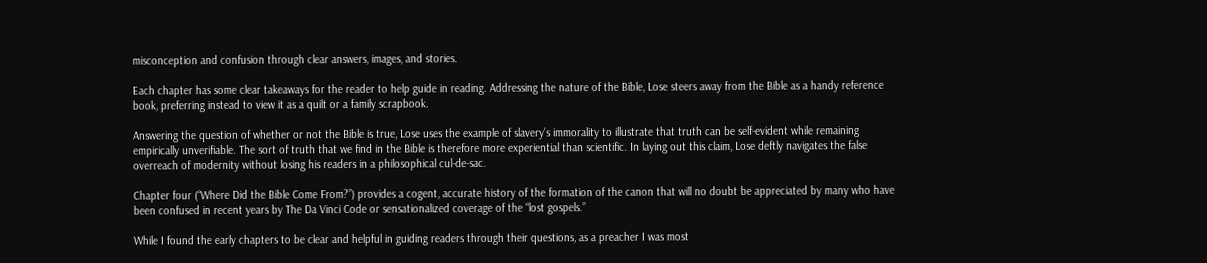misconception and confusion through clear answers, images, and stories.

Each chapter has some clear takeaways for the reader to help guide in reading. Addressing the nature of the Bible, Lose steers away from the Bible as a handy reference book, preferring instead to view it as a quilt or a family scrapbook.

Answering the question of whether or not the Bible is true, Lose uses the example of slavery’s immorality to illustrate that truth can be self-evident while remaining empirically unverifiable. The sort of truth that we find in the Bible is therefore more experiential than scientific. In laying out this claim, Lose deftly navigates the false overreach of modernity without losing his readers in a philosophical cul-de-sac.

Chapter four (“Where Did the Bible Come From?”) provides a cogent, accurate history of the formation of the canon that will no doubt be appreciated by many who have been confused in recent years by The Da Vinci Code or sensationalized coverage of the “lost gospels.”

While I found the early chapters to be clear and helpful in guiding readers through their questions, as a preacher I was most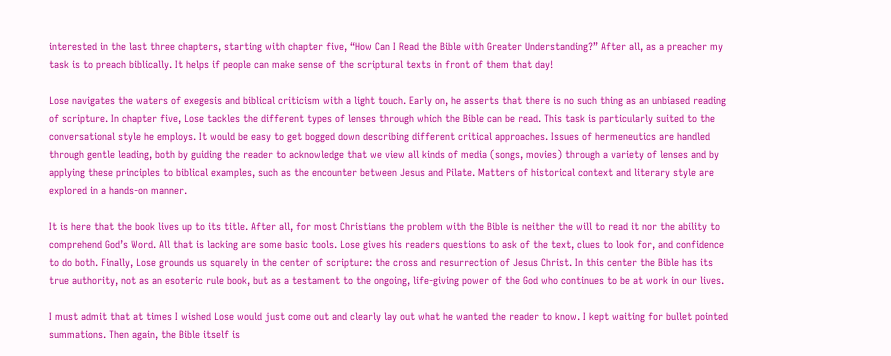interested in the last three chapters, starting with chapter five, “How Can I Read the Bible with Greater Understanding?” After all, as a preacher my task is to preach biblically. It helps if people can make sense of the scriptural texts in front of them that day!

Lose navigates the waters of exegesis and biblical criticism with a light touch. Early on, he asserts that there is no such thing as an unbiased reading of scripture. In chapter five, Lose tackles the different types of lenses through which the Bible can be read. This task is particularly suited to the conversational style he employs. It would be easy to get bogged down describing different critical approaches. Issues of hermeneutics are handled through gentle leading, both by guiding the reader to acknowledge that we view all kinds of media (songs, movies) through a variety of lenses and by applying these principles to biblical examples, such as the encounter between Jesus and Pilate. Matters of historical context and literary style are explored in a hands-on manner.

It is here that the book lives up to its title. After all, for most Christians the problem with the Bible is neither the will to read it nor the ability to comprehend God’s Word. All that is lacking are some basic tools. Lose gives his readers questions to ask of the text, clues to look for, and confidence to do both. Finally, Lose grounds us squarely in the center of scripture: the cross and resurrection of Jesus Christ. In this center the Bible has its true authority, not as an esoteric rule book, but as a testament to the ongoing, life-giving power of the God who continues to be at work in our lives.

I must admit that at times I wished Lose would just come out and clearly lay out what he wanted the reader to know. I kept waiting for bullet pointed summations. Then again, the Bible itself is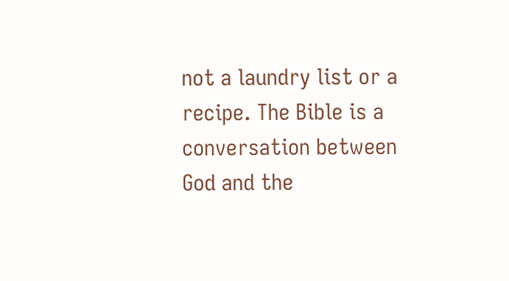not a laundry list or a recipe. The Bible is a conversation between God and the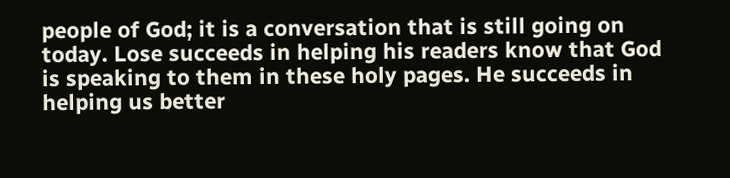people of God; it is a conversation that is still going on today. Lose succeeds in helping his readers know that God is speaking to them in these holy pages. He succeeds in helping us better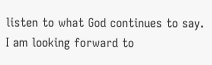listen to what God continues to say. I am looking forward to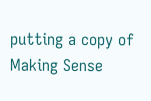putting a copy of Making Sense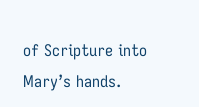of Scripture into Mary’s hands.